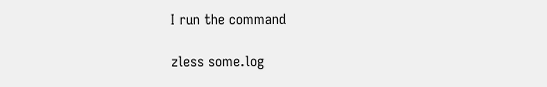I run the command

zless some.log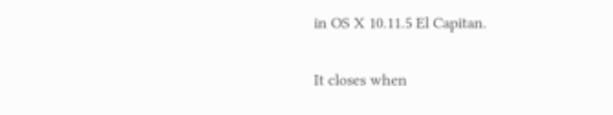in OS X 10.11.5 El Capitan.

It closes when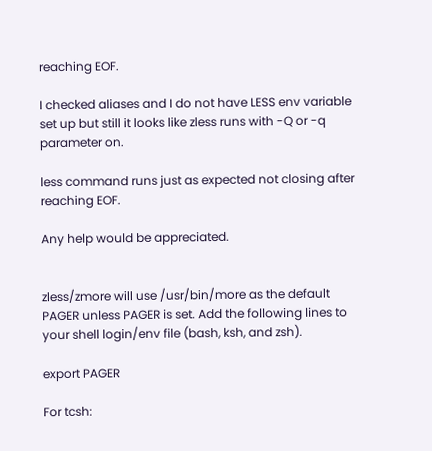reaching EOF.

I checked aliases and I do not have LESS env variable set up but still it looks like zless runs with -Q or -q parameter on.

less command runs just as expected not closing after reaching EOF.

Any help would be appreciated.


zless/zmore will use /usr/bin/more as the default PAGER unless PAGER is set. Add the following lines to your shell login/env file (bash, ksh, and zsh).

export PAGER

For tcsh: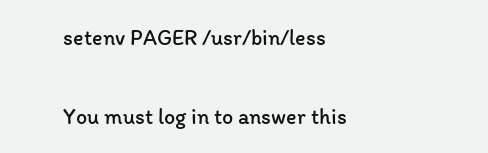setenv PAGER /usr/bin/less

You must log in to answer this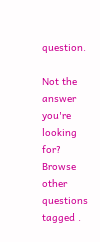question.

Not the answer you're looking for? Browse other questions tagged .